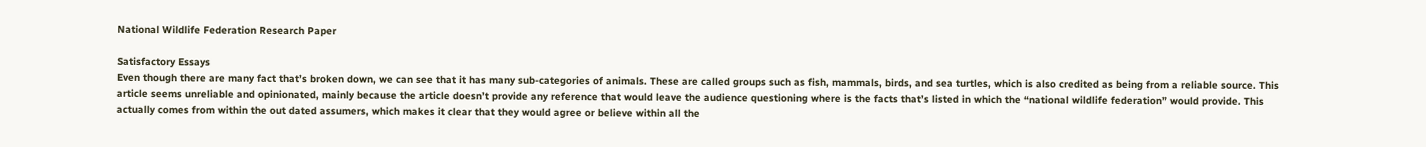National Wildlife Federation Research Paper

Satisfactory Essays
Even though there are many fact that’s broken down, we can see that it has many sub-categories of animals. These are called groups such as fish, mammals, birds, and sea turtles, which is also credited as being from a reliable source. This article seems unreliable and opinionated, mainly because the article doesn’t provide any reference that would leave the audience questioning where is the facts that’s listed in which the “national wildlife federation” would provide. This actually comes from within the out dated assumers, which makes it clear that they would agree or believe within all the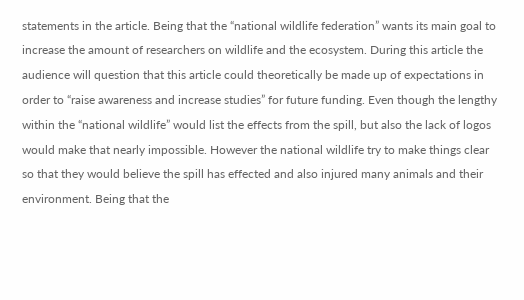statements in the article. Being that the “national wildlife federation” wants its main goal to increase the amount of researchers on wildlife and the ecosystem. During this article the audience will question that this article could theoretically be made up of expectations in order to “raise awareness and increase studies” for future funding. Even though the lengthy within the “national wildlife” would list the effects from the spill, but also the lack of logos would make that nearly impossible. However the national wildlife try to make things clear so that they would believe the spill has effected and also injured many animals and their environment. Being that the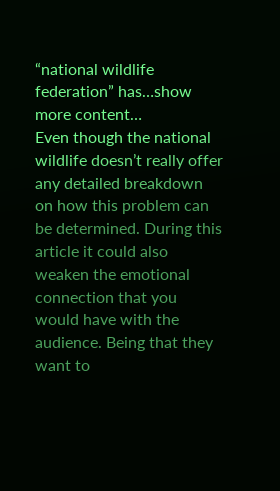“national wildlife federation” has…show more content…
Even though the national wildlife doesn’t really offer any detailed breakdown on how this problem can be determined. During this article it could also weaken the emotional connection that you would have with the audience. Being that they want to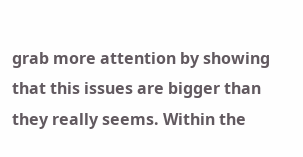grab more attention by showing that this issues are bigger than they really seems. Within the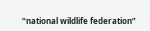“national wildlife federation”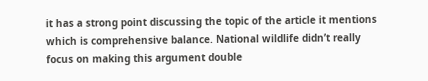it has a strong point discussing the topic of the article it mentions which is comprehensive balance. National wildlife didn’t really focus on making this argument double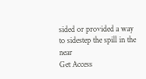sided or provided a way to sidestep the spill in the near
Get Access